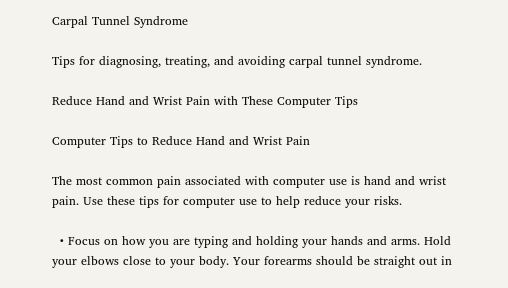Carpal Tunnel Syndrome

Tips for diagnosing, treating, and avoiding carpal tunnel syndrome.

Reduce Hand and Wrist Pain with These Computer Tips

Computer Tips to Reduce Hand and Wrist Pain

The most common pain associated with computer use is hand and wrist pain. Use these tips for computer use to help reduce your risks.

  • Focus on how you are typing and holding your hands and arms. Hold your elbows close to your body. Your forearms should be straight out in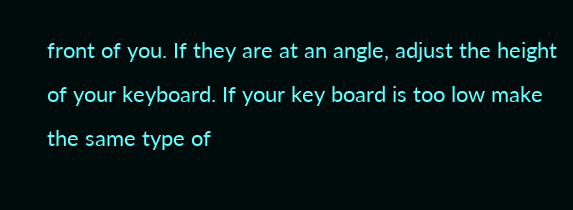front of you. If they are at an angle, adjust the height of your keyboard. If your key board is too low make the same type of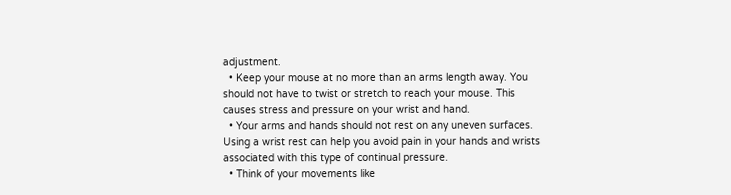adjustment.
  • Keep your mouse at no more than an arms length away. You should not have to twist or stretch to reach your mouse. This causes stress and pressure on your wrist and hand.
  • Your arms and hands should not rest on any uneven surfaces. Using a wrist rest can help you avoid pain in your hands and wrists associated with this type of continual pressure.
  • Think of your movements like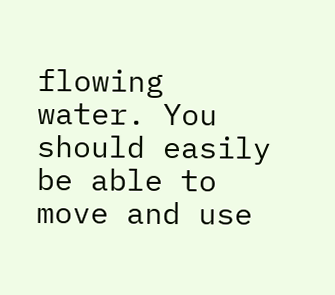flowing water. You should easily be able to move and use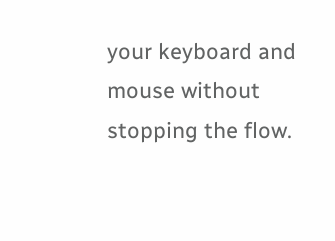your keyboard and mouse without stopping the flow.